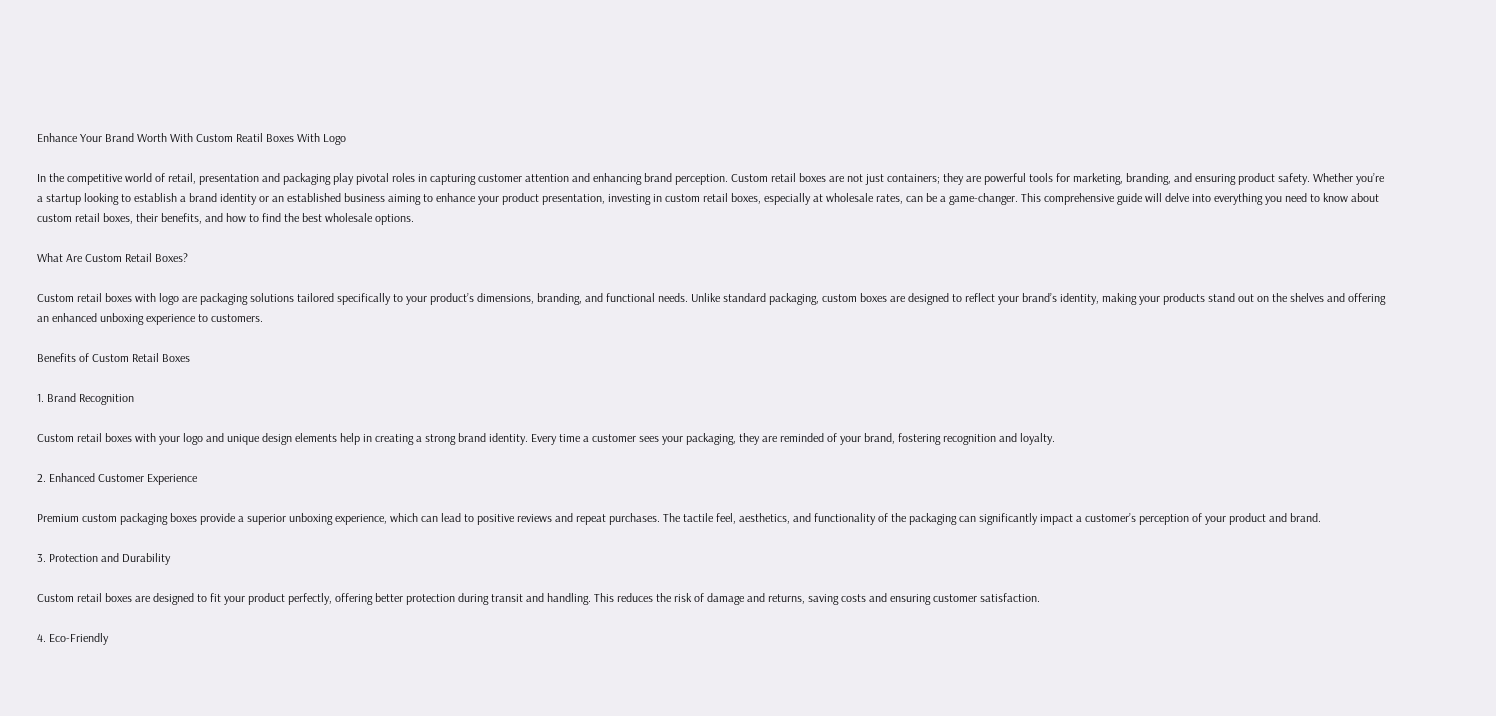Enhance Your Brand Worth With Custom Reatil Boxes With Logo

In the competitive world of retail, presentation and packaging play pivotal roles in capturing customer attention and enhancing brand perception. Custom retail boxes are not just containers; they are powerful tools for marketing, branding, and ensuring product safety. Whether you’re a startup looking to establish a brand identity or an established business aiming to enhance your product presentation, investing in custom retail boxes, especially at wholesale rates, can be a game-changer. This comprehensive guide will delve into everything you need to know about custom retail boxes, their benefits, and how to find the best wholesale options.

What Are Custom Retail Boxes?

Custom retail boxes with logo are packaging solutions tailored specifically to your product’s dimensions, branding, and functional needs. Unlike standard packaging, custom boxes are designed to reflect your brand’s identity, making your products stand out on the shelves and offering an enhanced unboxing experience to customers.

Benefits of Custom Retail Boxes

1. Brand Recognition

Custom retail boxes with your logo and unique design elements help in creating a strong brand identity. Every time a customer sees your packaging, they are reminded of your brand, fostering recognition and loyalty.

2. Enhanced Customer Experience

Premium custom packaging boxes provide a superior unboxing experience, which can lead to positive reviews and repeat purchases. The tactile feel, aesthetics, and functionality of the packaging can significantly impact a customer’s perception of your product and brand.

3. Protection and Durability

Custom retail boxes are designed to fit your product perfectly, offering better protection during transit and handling. This reduces the risk of damage and returns, saving costs and ensuring customer satisfaction.

4. Eco-Friendly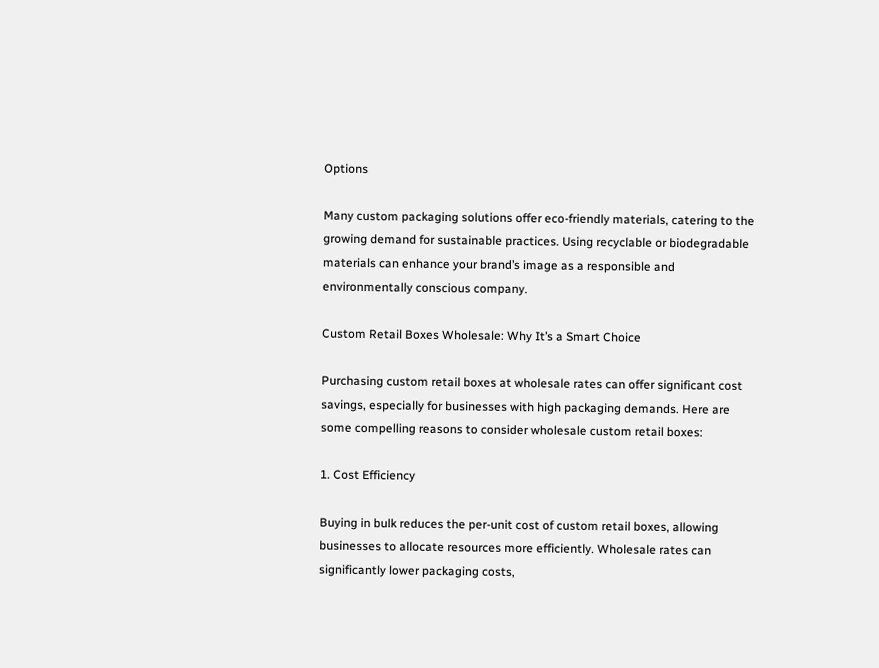Options

Many custom packaging solutions offer eco-friendly materials, catering to the growing demand for sustainable practices. Using recyclable or biodegradable materials can enhance your brand’s image as a responsible and environmentally conscious company.

Custom Retail Boxes Wholesale: Why It’s a Smart Choice

Purchasing custom retail boxes at wholesale rates can offer significant cost savings, especially for businesses with high packaging demands. Here are some compelling reasons to consider wholesale custom retail boxes:

1. Cost Efficiency

Buying in bulk reduces the per-unit cost of custom retail boxes, allowing businesses to allocate resources more efficiently. Wholesale rates can significantly lower packaging costs,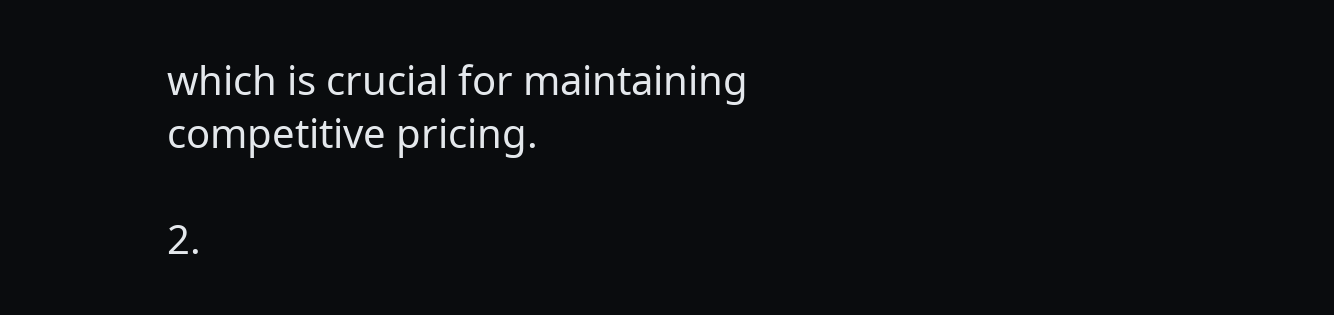which is crucial for maintaining competitive pricing.

2.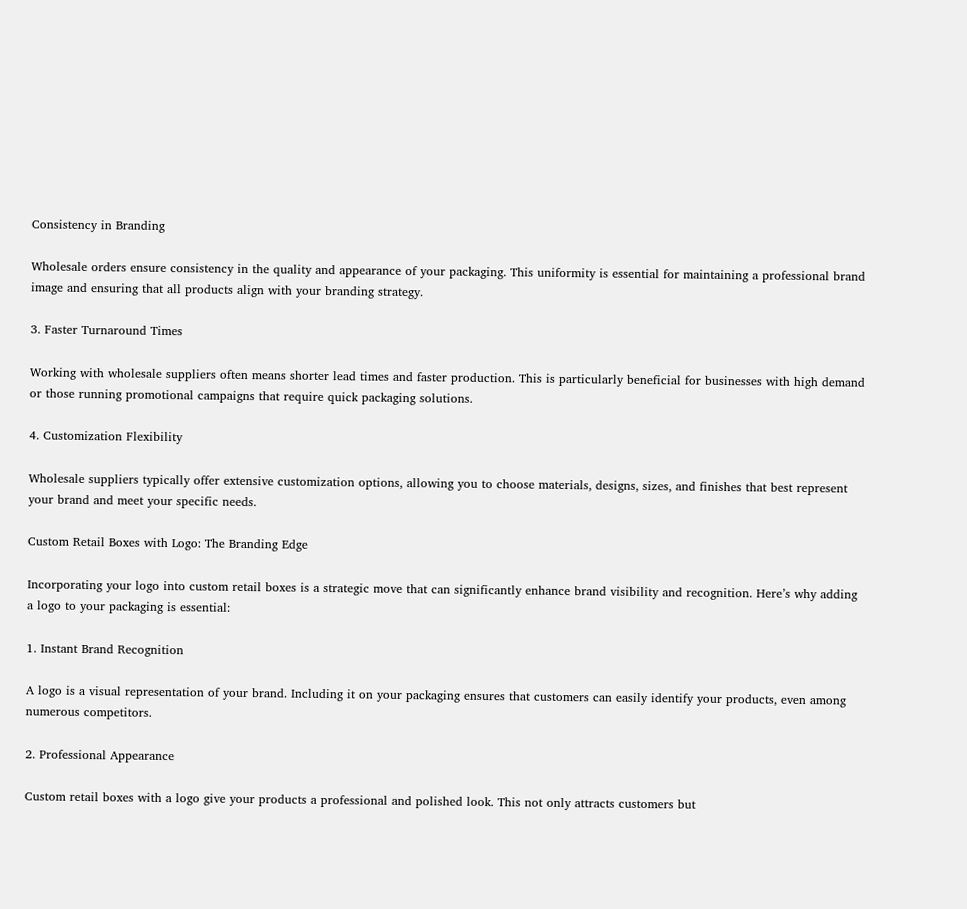Consistency in Branding

Wholesale orders ensure consistency in the quality and appearance of your packaging. This uniformity is essential for maintaining a professional brand image and ensuring that all products align with your branding strategy.

3. Faster Turnaround Times

Working with wholesale suppliers often means shorter lead times and faster production. This is particularly beneficial for businesses with high demand or those running promotional campaigns that require quick packaging solutions.

4. Customization Flexibility

Wholesale suppliers typically offer extensive customization options, allowing you to choose materials, designs, sizes, and finishes that best represent your brand and meet your specific needs.

Custom Retail Boxes with Logo: The Branding Edge

Incorporating your logo into custom retail boxes is a strategic move that can significantly enhance brand visibility and recognition. Here’s why adding a logo to your packaging is essential:

1. Instant Brand Recognition

A logo is a visual representation of your brand. Including it on your packaging ensures that customers can easily identify your products, even among numerous competitors.

2. Professional Appearance

Custom retail boxes with a logo give your products a professional and polished look. This not only attracts customers but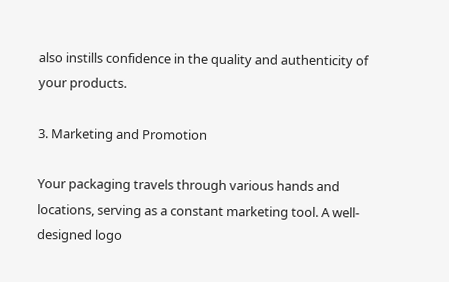also instills confidence in the quality and authenticity of your products.

3. Marketing and Promotion

Your packaging travels through various hands and locations, serving as a constant marketing tool. A well-designed logo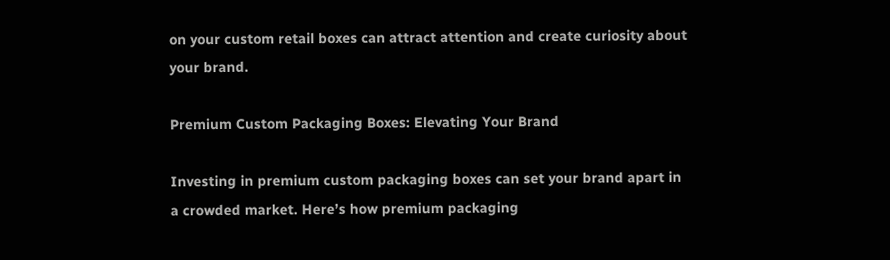on your custom retail boxes can attract attention and create curiosity about your brand.

Premium Custom Packaging Boxes: Elevating Your Brand

Investing in premium custom packaging boxes can set your brand apart in a crowded market. Here’s how premium packaging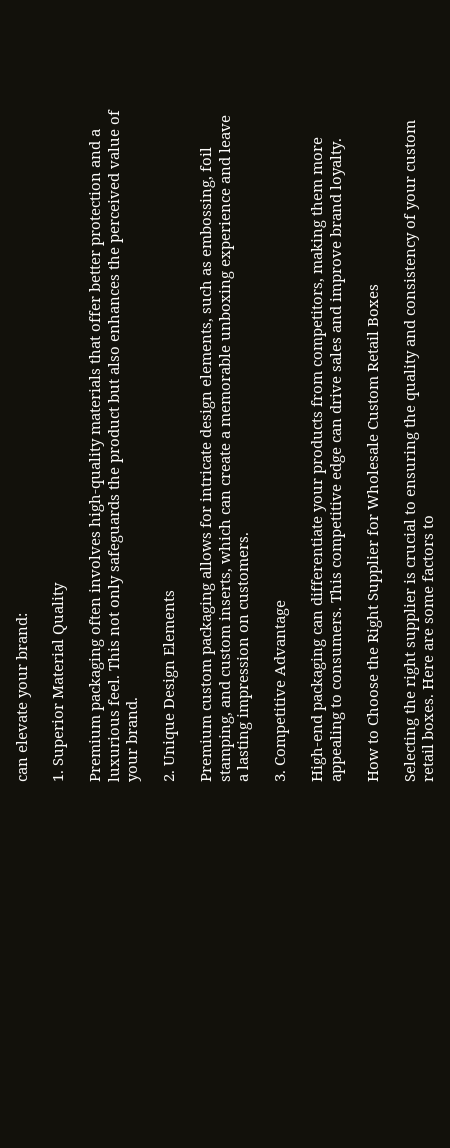can elevate your brand:

1. Superior Material Quality

Premium packaging often involves high-quality materials that offer better protection and a luxurious feel. This not only safeguards the product but also enhances the perceived value of your brand.

2. Unique Design Elements

Premium custom packaging allows for intricate design elements, such as embossing, foil stamping, and custom inserts, which can create a memorable unboxing experience and leave a lasting impression on customers.

3. Competitive Advantage

High-end packaging can differentiate your products from competitors, making them more appealing to consumers. This competitive edge can drive sales and improve brand loyalty.

How to Choose the Right Supplier for Wholesale Custom Retail Boxes

Selecting the right supplier is crucial to ensuring the quality and consistency of your custom retail boxes. Here are some factors to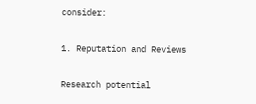consider:

1. Reputation and Reviews

Research potential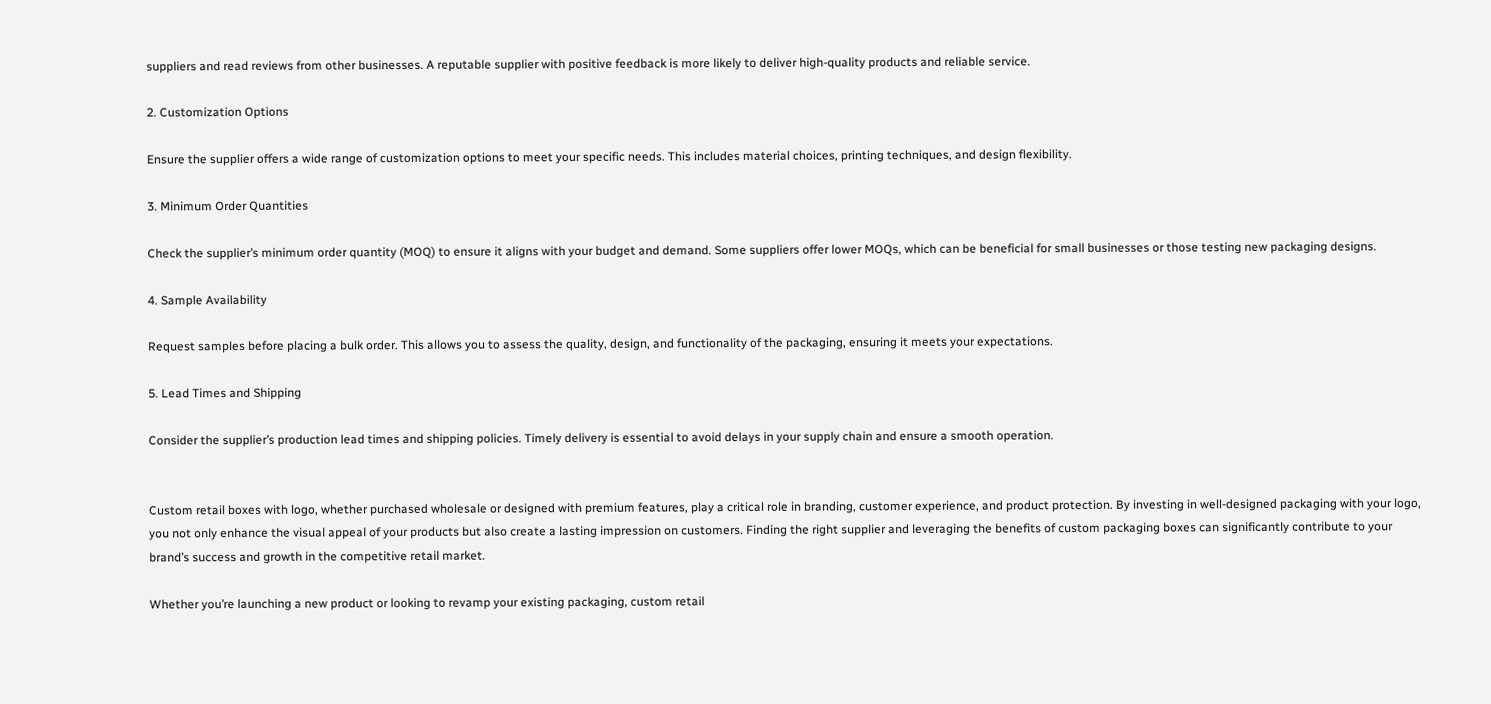suppliers and read reviews from other businesses. A reputable supplier with positive feedback is more likely to deliver high-quality products and reliable service.

2. Customization Options

Ensure the supplier offers a wide range of customization options to meet your specific needs. This includes material choices, printing techniques, and design flexibility.

3. Minimum Order Quantities

Check the supplier’s minimum order quantity (MOQ) to ensure it aligns with your budget and demand. Some suppliers offer lower MOQs, which can be beneficial for small businesses or those testing new packaging designs.

4. Sample Availability

Request samples before placing a bulk order. This allows you to assess the quality, design, and functionality of the packaging, ensuring it meets your expectations.

5. Lead Times and Shipping

Consider the supplier’s production lead times and shipping policies. Timely delivery is essential to avoid delays in your supply chain and ensure a smooth operation.


Custom retail boxes with logo, whether purchased wholesale or designed with premium features, play a critical role in branding, customer experience, and product protection. By investing in well-designed packaging with your logo, you not only enhance the visual appeal of your products but also create a lasting impression on customers. Finding the right supplier and leveraging the benefits of custom packaging boxes can significantly contribute to your brand’s success and growth in the competitive retail market.

Whether you’re launching a new product or looking to revamp your existing packaging, custom retail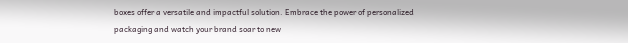boxes offer a versatile and impactful solution. Embrace the power of personalized packaging and watch your brand soar to new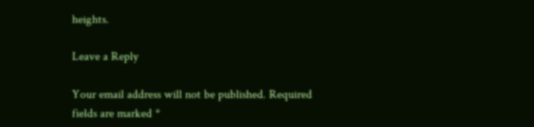heights.

Leave a Reply

Your email address will not be published. Required fields are marked *